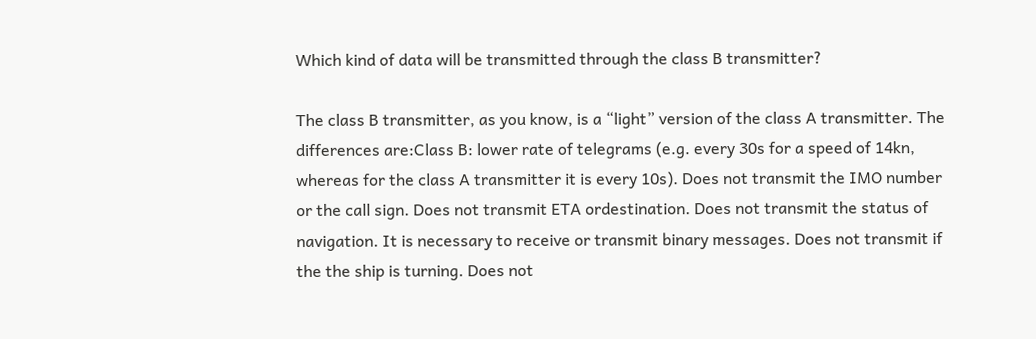Which kind of data will be transmitted through the class B transmitter?

The class B transmitter, as you know, is a “light” version of the class A transmitter. The differences are:Class B: lower rate of telegrams (e.g. every 30s for a speed of 14kn, whereas for the class A transmitter it is every 10s). Does not transmit the IMO number or the call sign. Does not transmit ETA ordestination. Does not transmit the status of navigation. It is necessary to receive or transmit binary messages. Does not transmit if the the ship is turning. Does not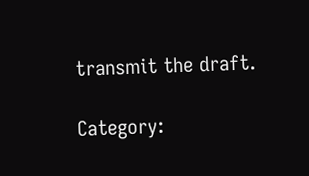transmit the draft.

Category: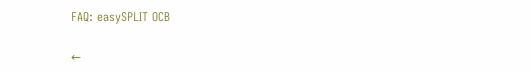FAQ: easySPLIT OCB

←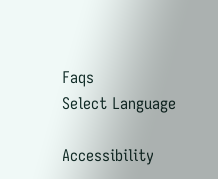Faqs
Select Language

Accessibility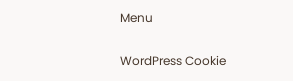Menu

WordPress Cookie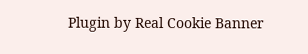Plugin by Real Cookie Banner